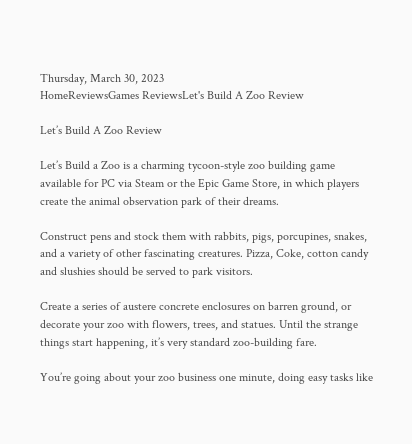Thursday, March 30, 2023
HomeReviewsGames ReviewsLet's Build A Zoo Review

Let’s Build A Zoo Review

Let’s Build a Zoo is a charming tycoon-style zoo building game available for PC via Steam or the Epic Game Store, in which players create the animal observation park of their dreams.

Construct pens and stock them with rabbits, pigs, porcupines, snakes, and a variety of other fascinating creatures. Pizza, Coke, cotton candy and slushies should be served to park visitors.

Create a series of austere concrete enclosures on barren ground, or decorate your zoo with flowers, trees, and statues. Until the strange things start happening, it’s very standard zoo-building fare.

You’re going about your zoo business one minute, doing easy tasks like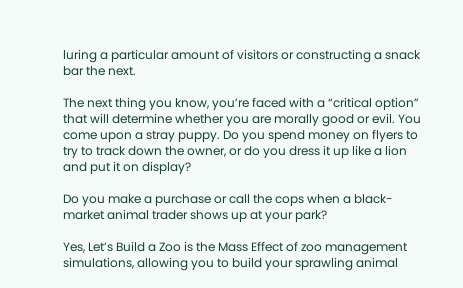luring a particular amount of visitors or constructing a snack bar the next.

The next thing you know, you’re faced with a “critical option” that will determine whether you are morally good or evil. You come upon a stray puppy. Do you spend money on flyers to try to track down the owner, or do you dress it up like a lion and put it on display?

Do you make a purchase or call the cops when a black-market animal trader shows up at your park?

Yes, Let’s Build a Zoo is the Mass Effect of zoo management simulations, allowing you to build your sprawling animal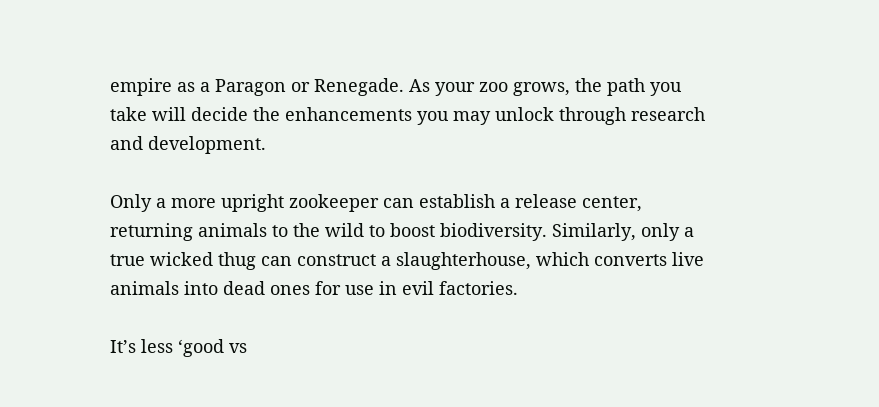empire as a Paragon or Renegade. As your zoo grows, the path you take will decide the enhancements you may unlock through research and development.

Only a more upright zookeeper can establish a release center, returning animals to the wild to boost biodiversity. Similarly, only a true wicked thug can construct a slaughterhouse, which converts live animals into dead ones for use in evil factories.

It’s less ‘good vs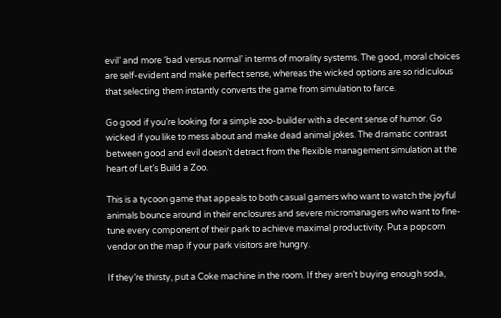evil’ and more ‘bad versus normal’ in terms of morality systems. The good, moral choices are self-evident and make perfect sense, whereas the wicked options are so ridiculous that selecting them instantly converts the game from simulation to farce.

Go good if you’re looking for a simple zoo-builder with a decent sense of humor. Go wicked if you like to mess about and make dead animal jokes. The dramatic contrast between good and evil doesn’t detract from the flexible management simulation at the heart of Let’s Build a Zoo.

This is a tycoon game that appeals to both casual gamers who want to watch the joyful animals bounce around in their enclosures and severe micromanagers who want to fine-tune every component of their park to achieve maximal productivity. Put a popcorn vendor on the map if your park visitors are hungry.

If they’re thirsty, put a Coke machine in the room. If they aren’t buying enough soda,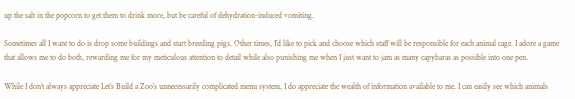up the salt in the popcorn to get them to drink more, but be careful of dehydration-induced vomiting.

Sometimes all I want to do is drop some buildings and start breeding pigs. Other times, I’d like to pick and choose which staff will be responsible for each animal cage. I adore a game that allows me to do both, rewarding me for my meticulous attention to detail while also punishing me when I just want to jam as many capybaras as possible into one pen.

While I don’t always appreciate Let’s Build a Zoo’s unnecessarily complicated menu system, I do appreciate the wealth of information available to me. I can easily see which animals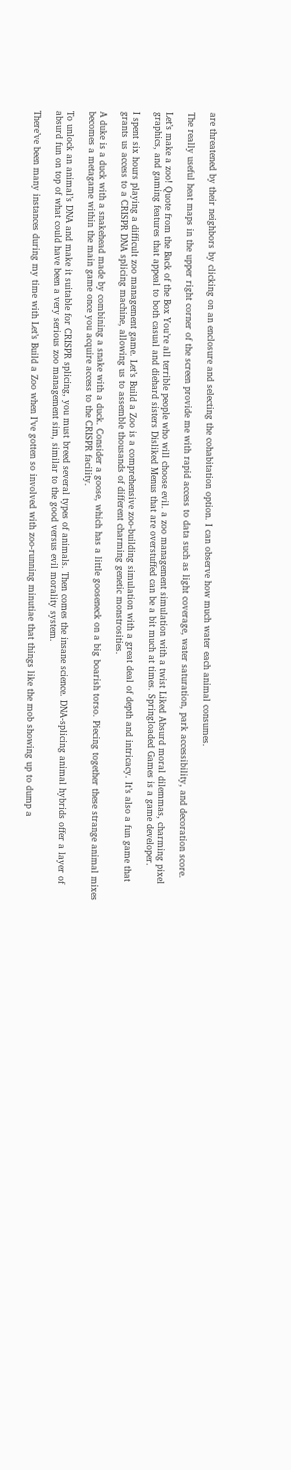are threatened by their neighbors by clicking on an enclosure and selecting the cohabitation option. I can observe how much water each animal consumes.

The really useful heat maps in the upper right corner of the screen provide me with rapid access to data such as light coverage, water saturation, park accessibility, and decoration score.

Let’s make a zoo! Quote from the Back of the Box You’re all terrible people who will choose evil. a zoo management simulation with a twist Liked Absurd moral dilemmas, charming pixel graphics, and gaming features that appeal to both casual and diehard sisters Disliked Menus that are overstuffed can be a bit much at times. Springloaded Games is a game developer.

I spent six hours playing a difficult zoo management game. Let’s Build a Zoo is a comprehensive zoo-building simulation with a great deal of depth and intricacy. It’s also a fun game that grants us access to a CRISPR DNA splicing machine, allowing us to assemble thousands of different charming genetic monstrosities.

A duke is a duck with a snakehead made by combining a snake with a duck. Consider a goose, which has a little gooseneck on a big boarish torso. Piecing together these strange animal mixes becomes a metagame within the main game once you acquire access to the CRISPR facility.

To unlock an animal’s DNA and make it suitable for CRISPR splicing, you must breed several types of animals. Then comes the insane science. DNA-splicing animal hybrids offer a layer of absurd fun on top of what could have been a very serious zoo management sim, similar to the good versus evil morality system.

There’ve been many instances during my time with Let’s Build a Zoo when I’ve gotten so involved with zoo-running minutiae that things like the mob showing up to dump a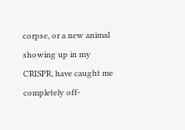corpse, or a new animal showing up in my CRISPR, have caught me completely off-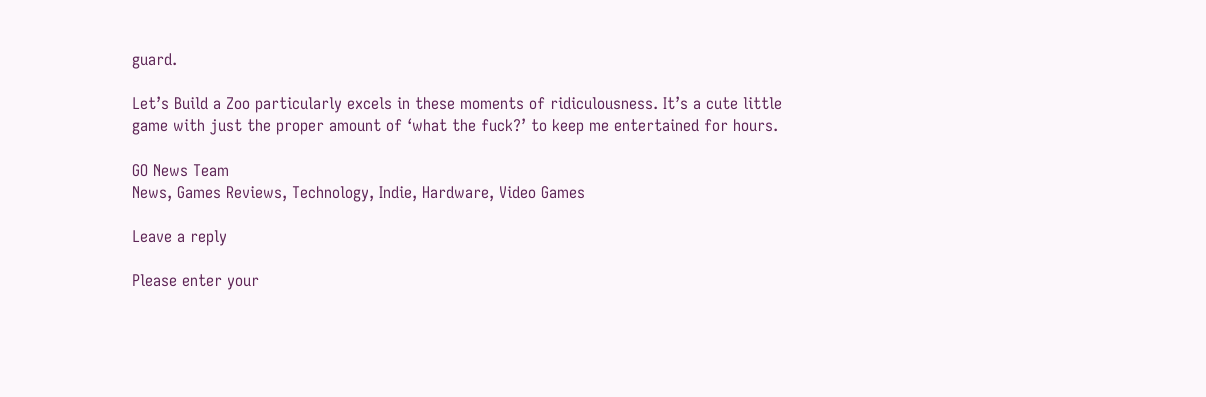guard.

Let’s Build a Zoo particularly excels in these moments of ridiculousness. It’s a cute little game with just the proper amount of ‘what the fuck?’ to keep me entertained for hours.

GO News Team
News, Games Reviews, Technology, Indie, Hardware, Video Games

Leave a reply

Please enter your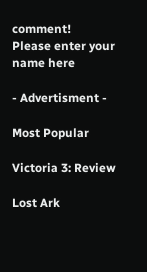comment!
Please enter your name here

- Advertisment -

Most Popular

Victoria 3: Review

Lost Ark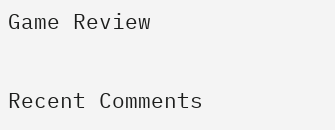Game Review

Recent Comments